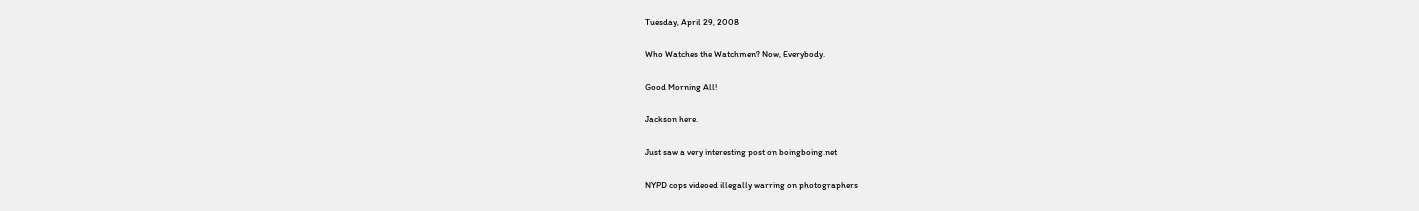Tuesday, April 29, 2008

Who Watches the Watchmen? Now, Everybody.

Good Morning All!

Jackson here.

Just saw a very interesting post on boingboing.net

NYPD cops videoed illegally warring on photographers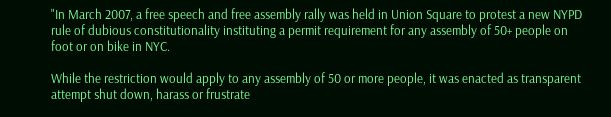"In March 2007, a free speech and free assembly rally was held in Union Square to protest a new NYPD rule of dubious constitutionality instituting a permit requirement for any assembly of 50+ people on foot or on bike in NYC.

While the restriction would apply to any assembly of 50 or more people, it was enacted as transparent attempt shut down, harass or frustrate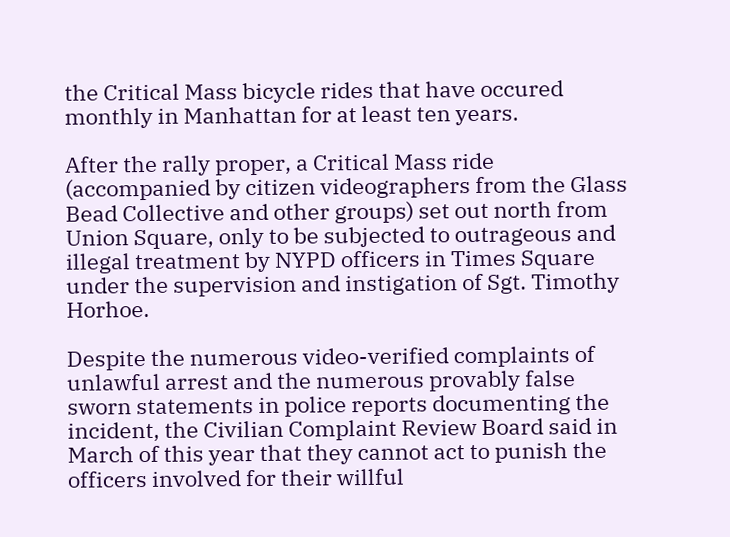the Critical Mass bicycle rides that have occured monthly in Manhattan for at least ten years.

After the rally proper, a Critical Mass ride (accompanied by citizen videographers from the Glass Bead Collective and other groups) set out north from Union Square, only to be subjected to outrageous and illegal treatment by NYPD officers in Times Square under the supervision and instigation of Sgt. Timothy Horhoe.

Despite the numerous video-verified complaints of unlawful arrest and the numerous provably false sworn statements in police reports documenting the incident, the Civilian Complaint Review Board said in March of this year that they cannot act to punish the officers involved for their willful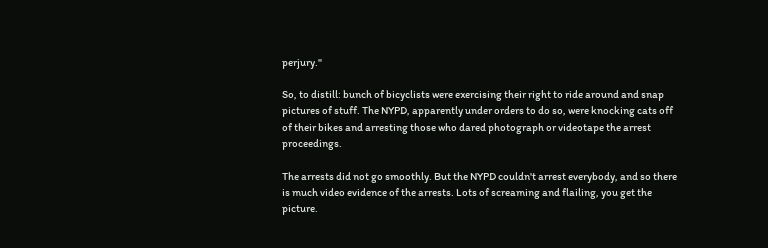perjury."

So, to distill: bunch of bicyclists were exercising their right to ride around and snap pictures of stuff. The NYPD, apparently under orders to do so, were knocking cats off of their bikes and arresting those who dared photograph or videotape the arrest proceedings.

The arrests did not go smoothly. But the NYPD couldn't arrest everybody, and so there is much video evidence of the arrests. Lots of screaming and flailing, you get the picture.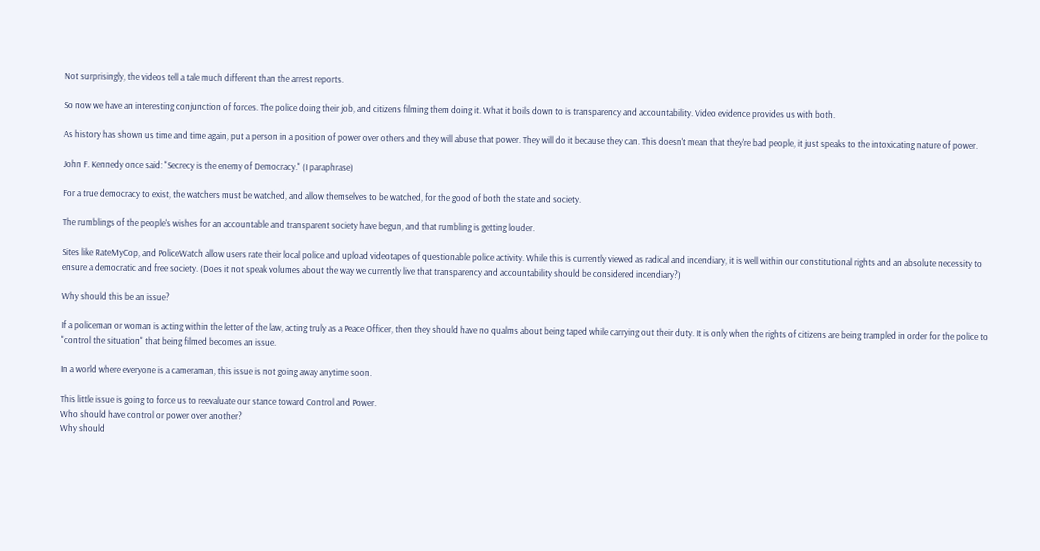Not surprisingly, the videos tell a tale much different than the arrest reports.

So now we have an interesting conjunction of forces. The police doing their job, and citizens filming them doing it. What it boils down to is transparency and accountability. Video evidence provides us with both.

As history has shown us time and time again, put a person in a position of power over others and they will abuse that power. They will do it because they can. This doesn't mean that they're bad people, it just speaks to the intoxicating nature of power.

John F. Kennedy once said: "Secrecy is the enemy of Democracy." (I paraphrase)

For a true democracy to exist, the watchers must be watched, and allow themselves to be watched, for the good of both the state and society.

The rumblings of the people's wishes for an accountable and transparent society have begun, and that rumbling is getting louder.

Sites like RateMyCop, and PoliceWatch allow users rate their local police and upload videotapes of questionable police activity. While this is currently viewed as radical and incendiary, it is well within our constitutional rights and an absolute necessity to ensure a democratic and free society. (Does it not speak volumes about the way we currently live that transparency and accountability should be considered incendiary?)

Why should this be an issue?

If a policeman or woman is acting within the letter of the law, acting truly as a Peace Officer, then they should have no qualms about being taped while carrying out their duty. It is only when the rights of citizens are being trampled in order for the police to "control the situation" that being filmed becomes an issue.

In a world where everyone is a cameraman, this issue is not going away anytime soon.

This little issue is going to force us to reevaluate our stance toward Control and Power.
Who should have control or power over another?
Why should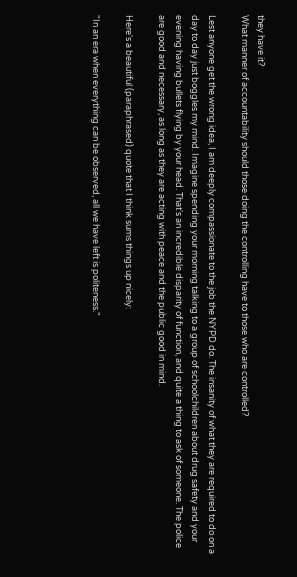they have it?
What manner of accountability should those doing the controlling have to those who are controlled?

Lest anyone get the wrong idea, I am deeply compassionate to the job the NYPD do. The insanity of what they are required to do on a day to day just boggles my mind. Imagine spending your morning talking to a group of schoolchildren about drug safety and your evening having bullets flying by your head. That's an incredible disparity of function, and quite a thing to ask of someone. The police are good and necessary, as long as they are acting with peace and the public good in mind.

Here's a beautiful (paraphrased) quote that I think sums things up nicely:

"In an era when everything can be observed, all we have left is politeness."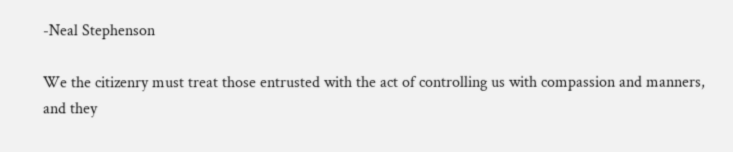-Neal Stephenson

We the citizenry must treat those entrusted with the act of controlling us with compassion and manners, and they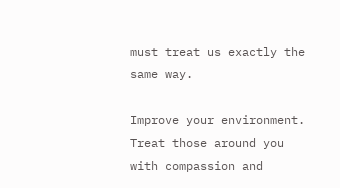must treat us exactly the same way.

Improve your environment. Treat those around you with compassion and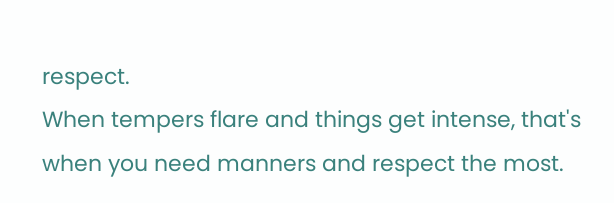respect.
When tempers flare and things get intense, that's when you need manners and respect the most.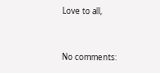Love to all,


No comments: